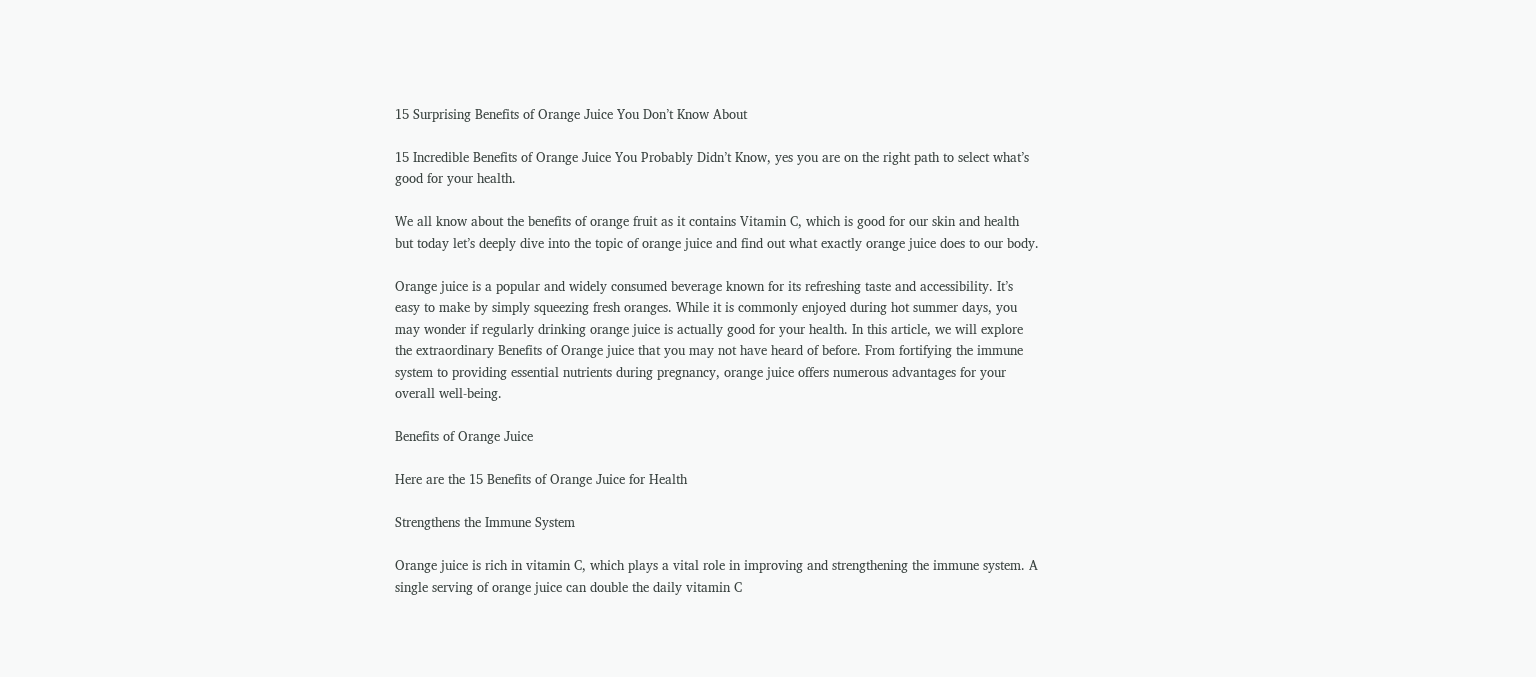15 Surprising Benefits of Orange Juice You Don’t Know About

15 Incredible Benefits of Orange Juice You Probably Didn’t Know, yes you are on the right path to select what’s good for your health.

We all know about the benefits of orange fruit as it contains Vitamin C, which is good for our skin and health but today let’s deeply dive into the topic of orange juice and find out what exactly orange juice does to our body.

Orange juice is a popular and widely consumed beverage known for its refreshing taste and accessibility. It’s easy to make by simply squeezing fresh oranges. While it is commonly enjoyed during hot summer days, you may wonder if regularly drinking orange juice is actually good for your health. In this article, we will explore the extraordinary Benefits of Orange juice that you may not have heard of before. From fortifying the immune system to providing essential nutrients during pregnancy, orange juice offers numerous advantages for your overall well-being.

Benefits of Orange Juice

Here are the 15 Benefits of Orange Juice for Health

Strengthens the Immune System

Orange juice is rich in vitamin C, which plays a vital role in improving and strengthening the immune system. A single serving of orange juice can double the daily vitamin C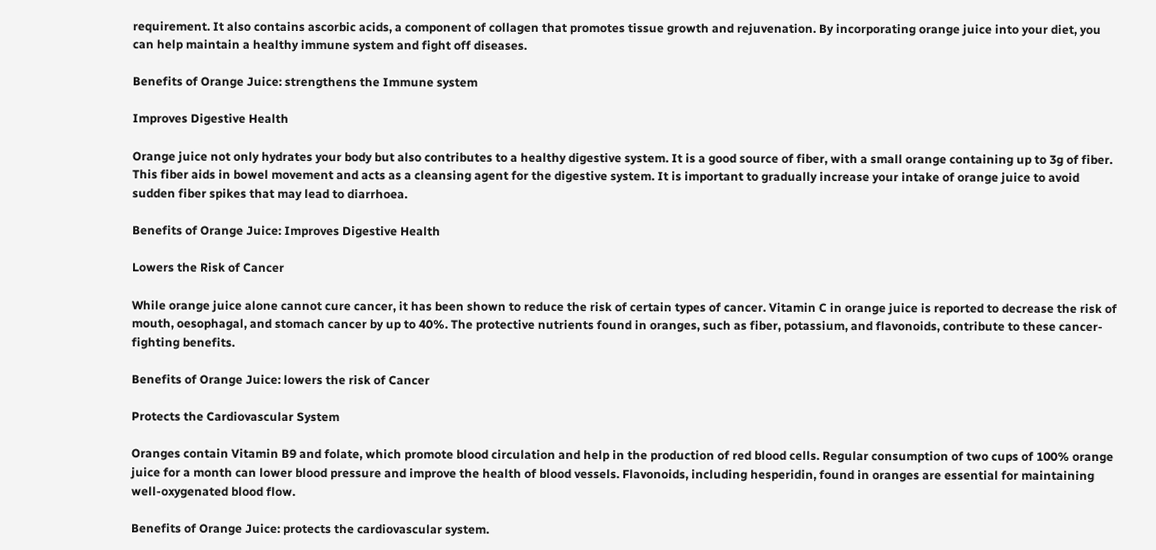requirement. It also contains ascorbic acids, a component of collagen that promotes tissue growth and rejuvenation. By incorporating orange juice into your diet, you can help maintain a healthy immune system and fight off diseases.

Benefits of Orange Juice: strengthens the Immune system

Improves Digestive Health

Orange juice not only hydrates your body but also contributes to a healthy digestive system. It is a good source of fiber, with a small orange containing up to 3g of fiber. This fiber aids in bowel movement and acts as a cleansing agent for the digestive system. It is important to gradually increase your intake of orange juice to avoid sudden fiber spikes that may lead to diarrhoea.

Benefits of Orange Juice: Improves Digestive Health

Lowers the Risk of Cancer

While orange juice alone cannot cure cancer, it has been shown to reduce the risk of certain types of cancer. Vitamin C in orange juice is reported to decrease the risk of mouth, oesophagal, and stomach cancer by up to 40%. The protective nutrients found in oranges, such as fiber, potassium, and flavonoids, contribute to these cancer-fighting benefits.

Benefits of Orange Juice: lowers the risk of Cancer

Protects the Cardiovascular System

Oranges contain Vitamin B9 and folate, which promote blood circulation and help in the production of red blood cells. Regular consumption of two cups of 100% orange juice for a month can lower blood pressure and improve the health of blood vessels. Flavonoids, including hesperidin, found in oranges are essential for maintaining well-oxygenated blood flow.

Benefits of Orange Juice: protects the cardiovascular system.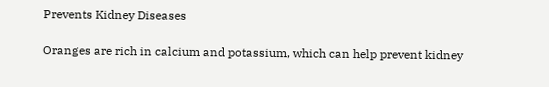Prevents Kidney Diseases

Oranges are rich in calcium and potassium, which can help prevent kidney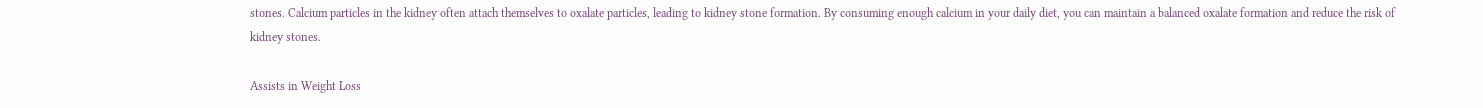stones. Calcium particles in the kidney often attach themselves to oxalate particles, leading to kidney stone formation. By consuming enough calcium in your daily diet, you can maintain a balanced oxalate formation and reduce the risk of kidney stones.

Assists in Weight Loss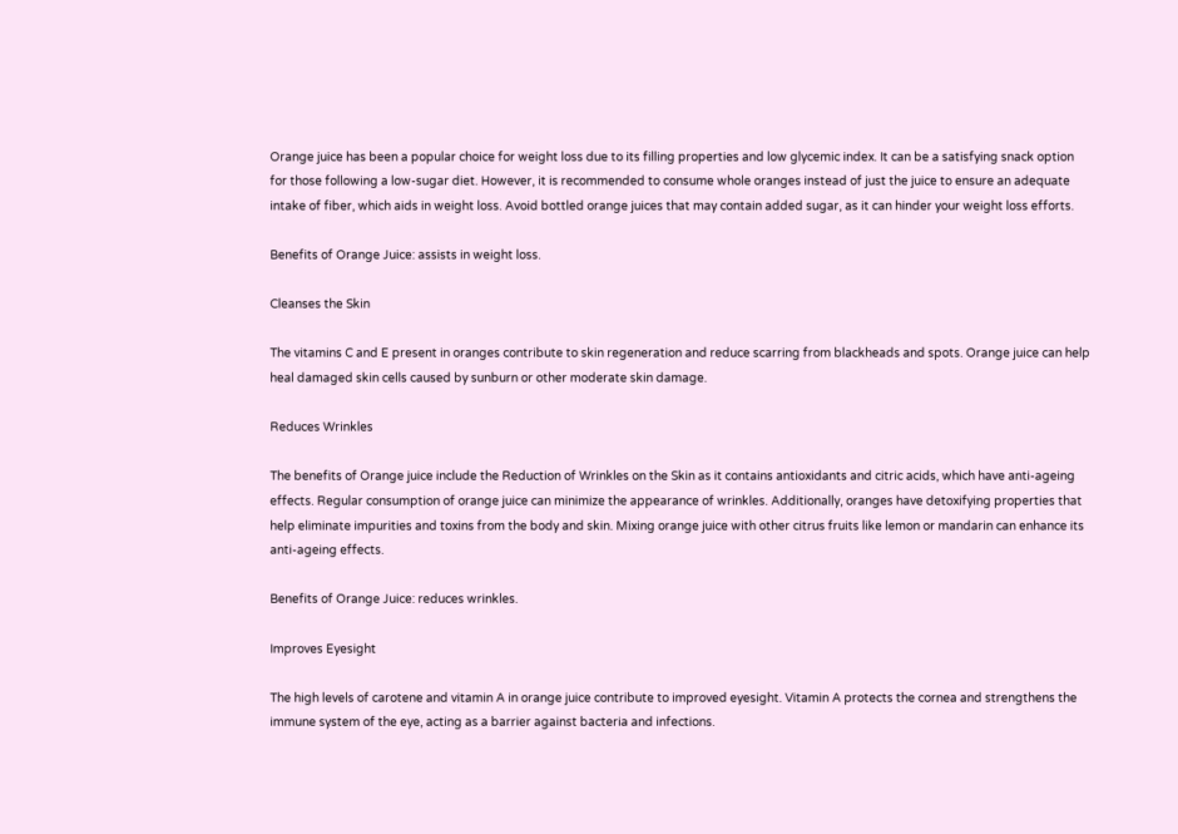Orange juice has been a popular choice for weight loss due to its filling properties and low glycemic index. It can be a satisfying snack option for those following a low-sugar diet. However, it is recommended to consume whole oranges instead of just the juice to ensure an adequate intake of fiber, which aids in weight loss. Avoid bottled orange juices that may contain added sugar, as it can hinder your weight loss efforts.

Benefits of Orange Juice: assists in weight loss.

Cleanses the Skin

The vitamins C and E present in oranges contribute to skin regeneration and reduce scarring from blackheads and spots. Orange juice can help heal damaged skin cells caused by sunburn or other moderate skin damage.

Reduces Wrinkles

The benefits of Orange juice include the Reduction of Wrinkles on the Skin as it contains antioxidants and citric acids, which have anti-ageing effects. Regular consumption of orange juice can minimize the appearance of wrinkles. Additionally, oranges have detoxifying properties that help eliminate impurities and toxins from the body and skin. Mixing orange juice with other citrus fruits like lemon or mandarin can enhance its anti-ageing effects.

Benefits of Orange Juice: reduces wrinkles.

Improves Eyesight

The high levels of carotene and vitamin A in orange juice contribute to improved eyesight. Vitamin A protects the cornea and strengthens the immune system of the eye, acting as a barrier against bacteria and infections.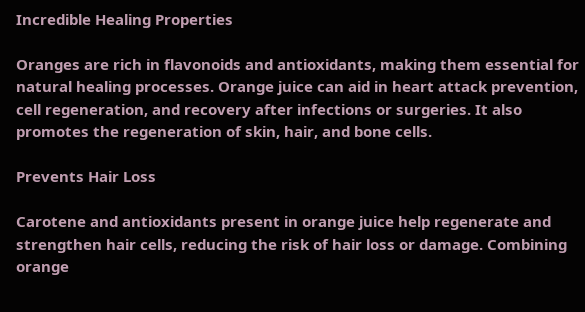Incredible Healing Properties

Oranges are rich in flavonoids and antioxidants, making them essential for natural healing processes. Orange juice can aid in heart attack prevention, cell regeneration, and recovery after infections or surgeries. It also promotes the regeneration of skin, hair, and bone cells.

Prevents Hair Loss

Carotene and antioxidants present in orange juice help regenerate and strengthen hair cells, reducing the risk of hair loss or damage. Combining orange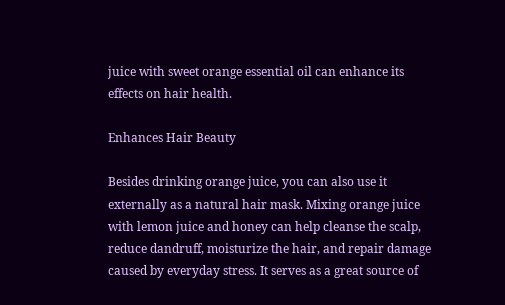juice with sweet orange essential oil can enhance its effects on hair health.

Enhances Hair Beauty

Besides drinking orange juice, you can also use it externally as a natural hair mask. Mixing orange juice with lemon juice and honey can help cleanse the scalp, reduce dandruff, moisturize the hair, and repair damage caused by everyday stress. It serves as a great source of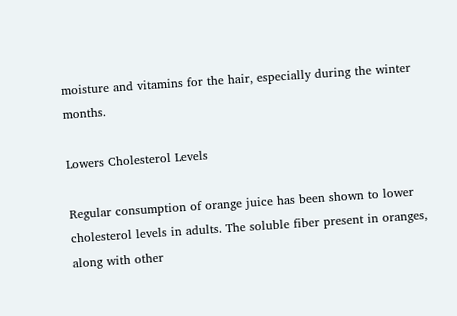moisture and vitamins for the hair, especially during the winter months.

Lowers Cholesterol Levels

Regular consumption of orange juice has been shown to lower cholesterol levels in adults. The soluble fiber present in oranges, along with other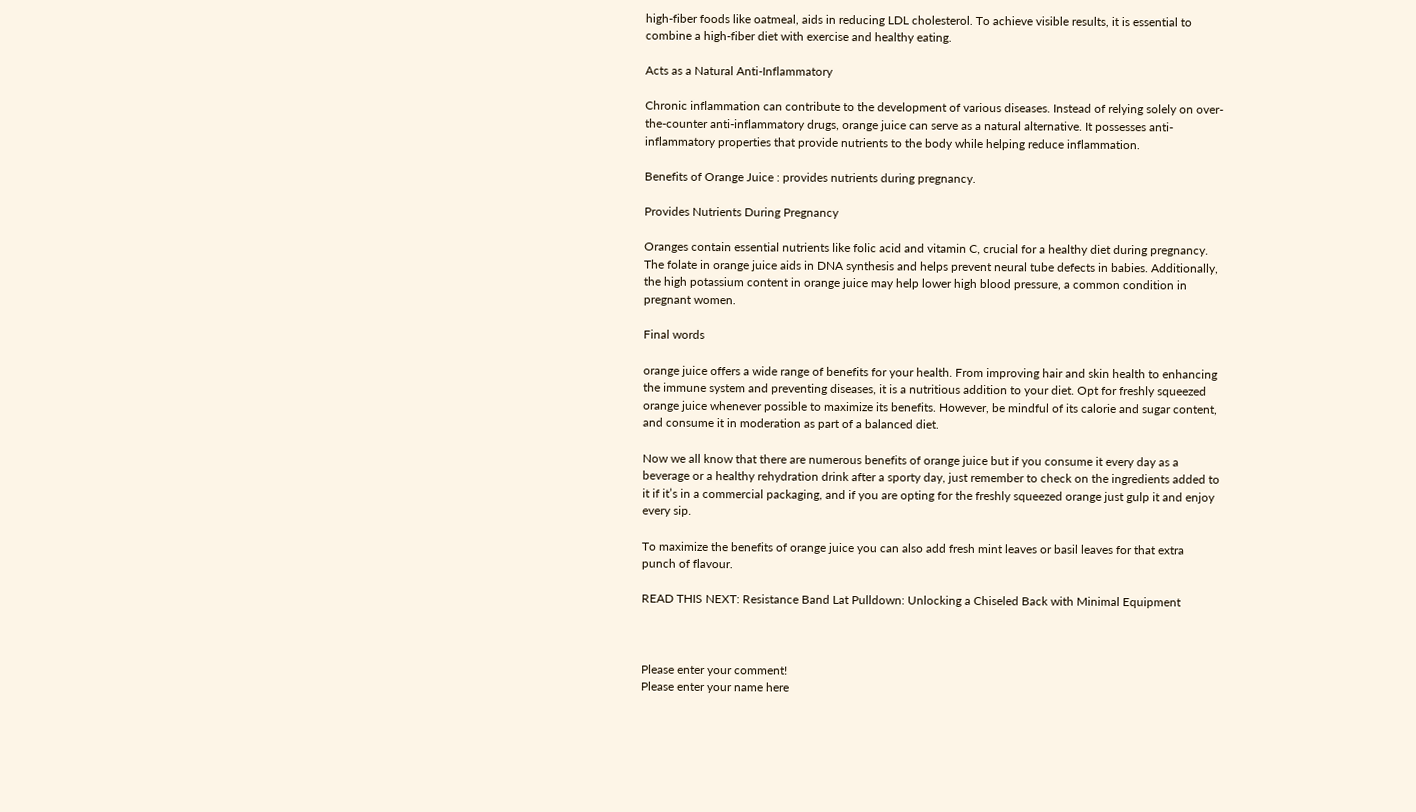high-fiber foods like oatmeal, aids in reducing LDL cholesterol. To achieve visible results, it is essential to combine a high-fiber diet with exercise and healthy eating.

Acts as a Natural Anti-Inflammatory

Chronic inflammation can contribute to the development of various diseases. Instead of relying solely on over-the-counter anti-inflammatory drugs, orange juice can serve as a natural alternative. It possesses anti-inflammatory properties that provide nutrients to the body while helping reduce inflammation.

Benefits of Orange Juice : provides nutrients during pregnancy.

Provides Nutrients During Pregnancy

Oranges contain essential nutrients like folic acid and vitamin C, crucial for a healthy diet during pregnancy. The folate in orange juice aids in DNA synthesis and helps prevent neural tube defects in babies. Additionally, the high potassium content in orange juice may help lower high blood pressure, a common condition in pregnant women.

Final words

orange juice offers a wide range of benefits for your health. From improving hair and skin health to enhancing the immune system and preventing diseases, it is a nutritious addition to your diet. Opt for freshly squeezed orange juice whenever possible to maximize its benefits. However, be mindful of its calorie and sugar content, and consume it in moderation as part of a balanced diet.

Now we all know that there are numerous benefits of orange juice but if you consume it every day as a beverage or a healthy rehydration drink after a sporty day, just remember to check on the ingredients added to it if it’s in a commercial packaging, and if you are opting for the freshly squeezed orange just gulp it and enjoy every sip.

To maximize the benefits of orange juice you can also add fresh mint leaves or basil leaves for that extra punch of flavour.

READ THIS NEXT: Resistance Band Lat Pulldown: Unlocking a Chiseled Back with Minimal Equipment



Please enter your comment!
Please enter your name here